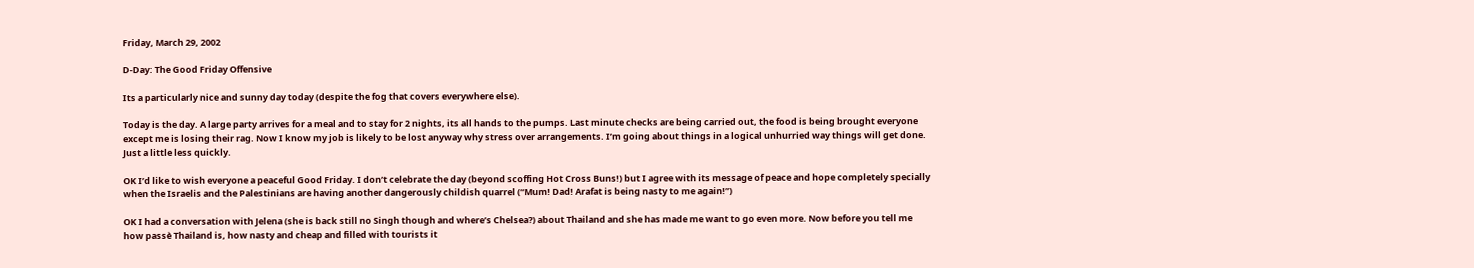Friday, March 29, 2002

D-Day: The Good Friday Offensive

Its a particularly nice and sunny day today (despite the fog that covers everywhere else).

Today is the day. A large party arrives for a meal and to stay for 2 nights, its all hands to the pumps. Last minute checks are being carried out, the food is being brought everyone except me is losing their rag. Now I know my job is likely to be lost anyway why stress over arrangements. I’m going about things in a logical unhurried way things will get done. Just a little less quickly.

OK I’d like to wish everyone a peaceful Good Friday. I don’t celebrate the day (beyond scoffing Hot Cross Buns!) but I agree with its message of peace and hope completely specially when the Israelis and the Palestinians are having another dangerously childish quarrel (“Mum! Dad! Arafat is being nasty to me again!”)

OK I had a conversation with Jelena (she is back still no Singh though and where’s Chelsea?) about Thailand and she has made me want to go even more. Now before you tell me how passè Thailand is, how nasty and cheap and filled with tourists it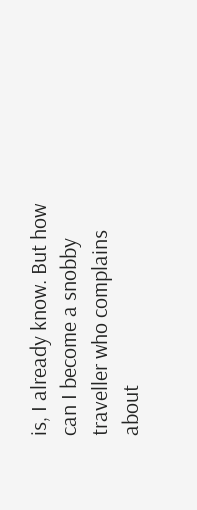is, I already know. But how can I become a snobby traveller who complains about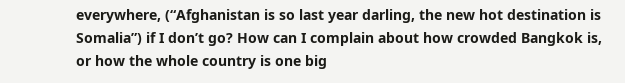everywhere, (“Afghanistan is so last year darling, the new hot destination is Somalia”) if I don’t go? How can I complain about how crowded Bangkok is, or how the whole country is one big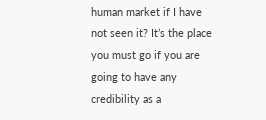human market if I have not seen it? It’s the place you must go if you are going to have any credibility as a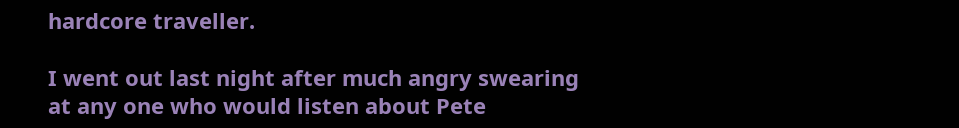hardcore traveller.

I went out last night after much angry swearing at any one who would listen about Pete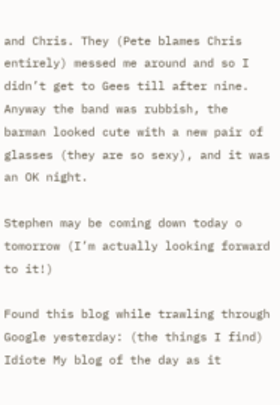and Chris. They (Pete blames Chris entirely) messed me around and so I didn’t get to Gees till after nine. Anyway the band was rubbish, the barman looked cute with a new pair of glasses (they are so sexy), and it was an OK night.

Stephen may be coming down today o tomorrow (I’m actually looking forward to it!)

Found this blog while trawling through Google yesterday: (the things I find) Idiote My blog of the day as it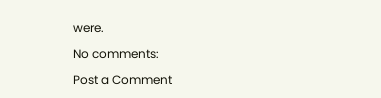were.

No comments:

Post a Comment